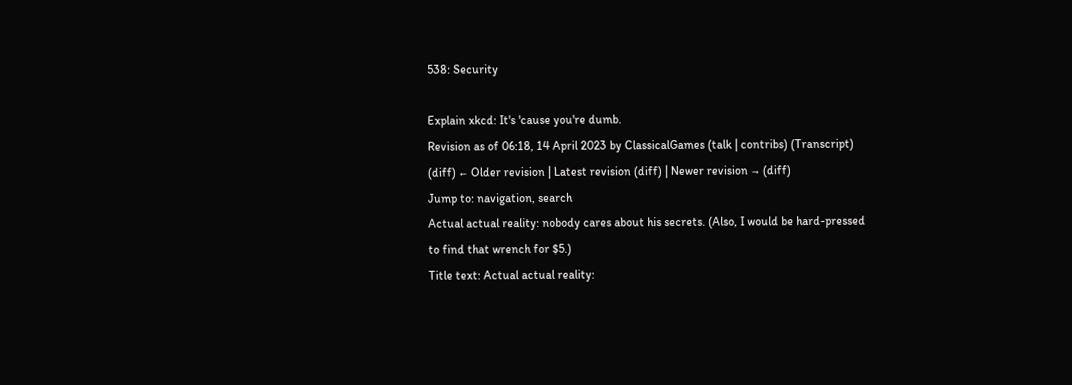538: Security

Explain xkcd: It's 'cause you're dumb.
Revision as of 06:18, 14 April 2023 by ClassicalGames (talk | contribs) (Transcript)
(diff) ← Older revision | Latest revision (diff) | Newer revision → (diff)
Jump to: navigation, search
Actual actual reality: nobody cares about his secrets. (Also, I would be hard-pressed to find that wrench for $5.)
Title text: Actual actual reality: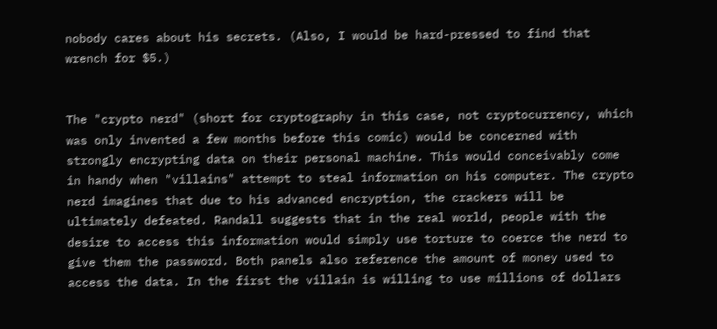nobody cares about his secrets. (Also, I would be hard-pressed to find that wrench for $5.)


The "crypto nerd" (short for cryptography in this case, not cryptocurrency, which was only invented a few months before this comic) would be concerned with strongly encrypting data on their personal machine. This would conceivably come in handy when "villains" attempt to steal information on his computer. The crypto nerd imagines that due to his advanced encryption, the crackers will be ultimately defeated. Randall suggests that in the real world, people with the desire to access this information would simply use torture to coerce the nerd to give them the password. Both panels also reference the amount of money used to access the data. In the first the villain is willing to use millions of dollars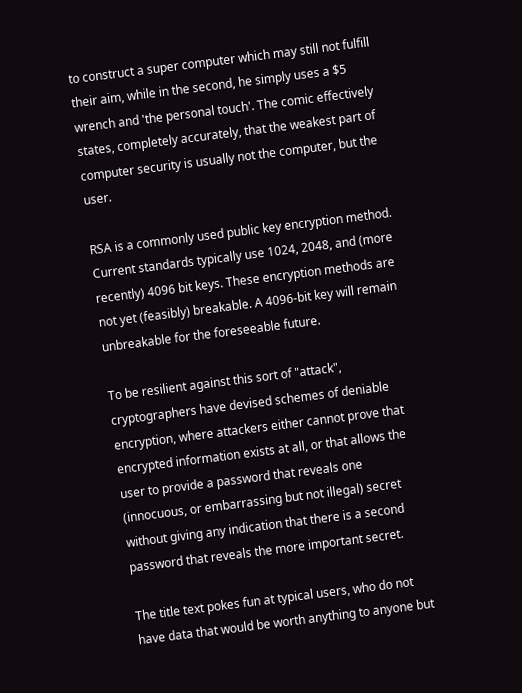to construct a super computer which may still not fulfill their aim, while in the second, he simply uses a $5 wrench and 'the personal touch'. The comic effectively states, completely accurately, that the weakest part of computer security is usually not the computer, but the user.

RSA is a commonly used public key encryption method. Current standards typically use 1024, 2048, and (more recently) 4096 bit keys. These encryption methods are not yet (feasibly) breakable. A 4096-bit key will remain unbreakable for the foreseeable future.

To be resilient against this sort of "attack", cryptographers have devised schemes of deniable encryption, where attackers either cannot prove that encrypted information exists at all, or that allows the user to provide a password that reveals one (innocuous, or embarrassing but not illegal) secret without giving any indication that there is a second password that reveals the more important secret.

The title text pokes fun at typical users, who do not have data that would be worth anything to anyone but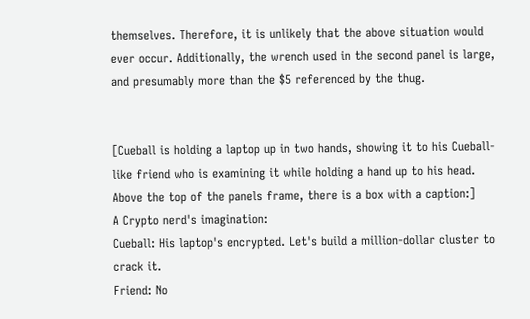themselves. Therefore, it is unlikely that the above situation would ever occur. Additionally, the wrench used in the second panel is large, and presumably more than the $5 referenced by the thug.


[Cueball is holding a laptop up in two hands, showing it to his Cueball-like friend who is examining it while holding a hand up to his head. Above the top of the panels frame, there is a box with a caption:]
A Crypto nerd's imagination:
Cueball: His laptop's encrypted. Let's build a million-dollar cluster to crack it.
Friend: No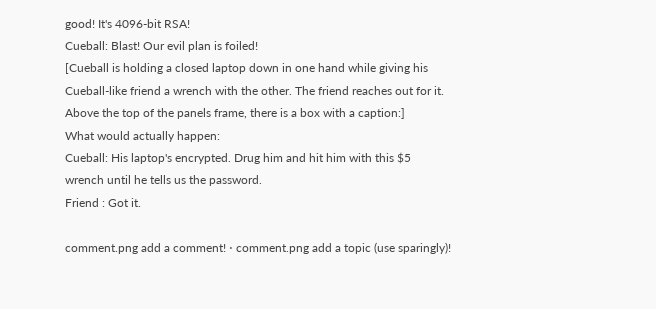good! It's 4096-bit RSA!
Cueball: Blast! Our evil plan is foiled!
[Cueball is holding a closed laptop down in one hand while giving his Cueball-like friend a wrench with the other. The friend reaches out for it. Above the top of the panels frame, there is a box with a caption:]
What would actually happen:
Cueball: His laptop's encrypted. Drug him and hit him with this $5 wrench until he tells us the password.
Friend : Got it.

comment.png add a comment! ⋅ comment.png add a topic (use sparingly)!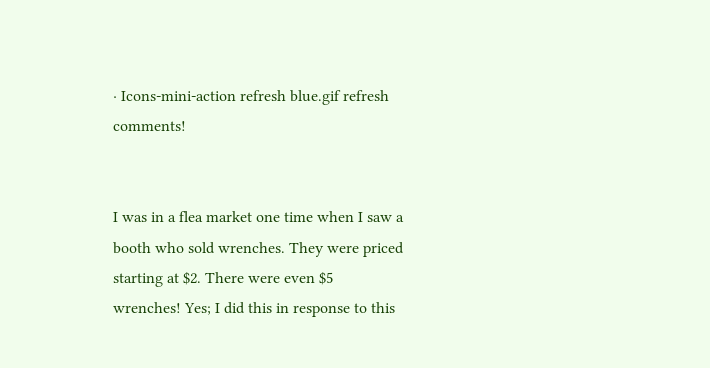⋅ Icons-mini-action refresh blue.gif refresh comments!


I was in a flea market one time when I saw a booth who sold wrenches. They were priced starting at $2. There were even $5 wrenches! Yes; I did this in response to this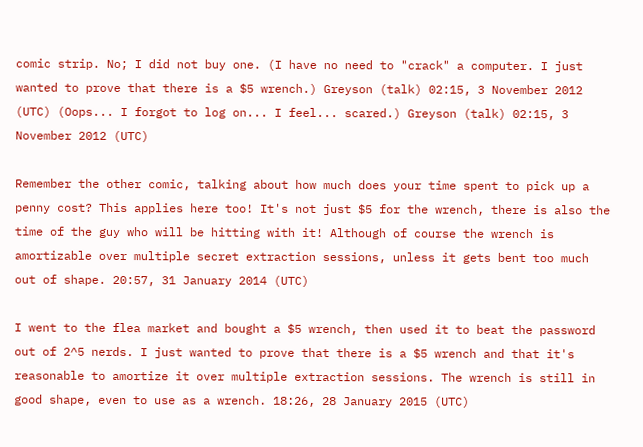comic strip. No; I did not buy one. (I have no need to "crack" a computer. I just wanted to prove that there is a $5 wrench.) Greyson (talk) 02:15, 3 November 2012 (UTC) (Oops... I forgot to log on... I feel... scared.) Greyson (talk) 02:15, 3 November 2012 (UTC)

Remember the other comic, talking about how much does your time spent to pick up a penny cost? This applies here too! It's not just $5 for the wrench, there is also the time of the guy who will be hitting with it! Although of course the wrench is amortizable over multiple secret extraction sessions, unless it gets bent too much out of shape. 20:57, 31 January 2014 (UTC)

I went to the flea market and bought a $5 wrench, then used it to beat the password out of 2^5 nerds. I just wanted to prove that there is a $5 wrench and that it's reasonable to amortize it over multiple extraction sessions. The wrench is still in good shape, even to use as a wrench. 18:26, 28 January 2015 (UTC)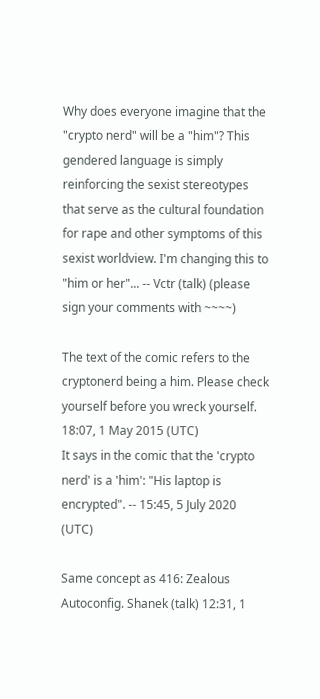Why does everyone imagine that the "crypto nerd" will be a "him"? This gendered language is simply reinforcing the sexist stereotypes that serve as the cultural foundation for rape and other symptoms of this sexist worldview. I'm changing this to "him or her"... -- Vctr (talk) (please sign your comments with ~~~~)

The text of the comic refers to the cryptonerd being a him. Please check yourself before you wreck yourself. 18:07, 1 May 2015 (UTC)
It says in the comic that the 'crypto nerd' is a 'him': "His laptop is encrypted". -- 15:45, 5 July 2020 (UTC)

Same concept as 416: Zealous Autoconfig. Shanek (talk) 12:31, 1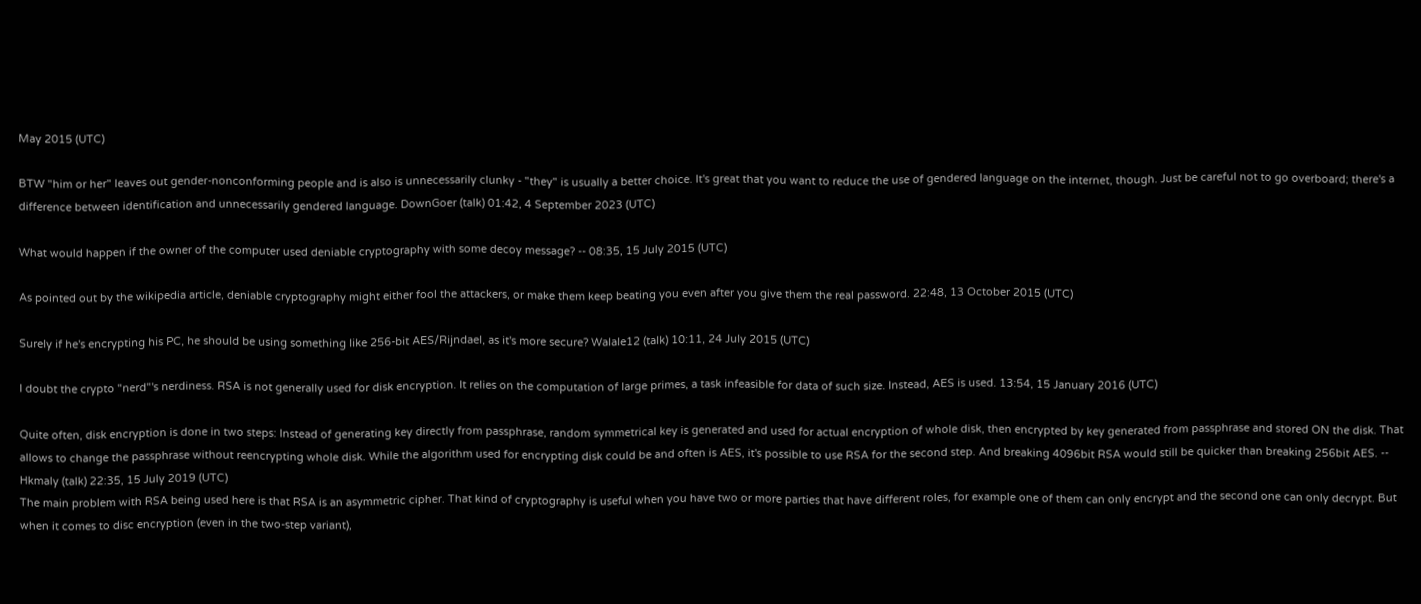May 2015 (UTC)

BTW "him or her" leaves out gender-nonconforming people and is also is unnecessarily clunky - "they" is usually a better choice. It's great that you want to reduce the use of gendered language on the internet, though. Just be careful not to go overboard; there's a difference between identification and unnecessarily gendered language. DownGoer (talk) 01:42, 4 September 2023 (UTC)

What would happen if the owner of the computer used deniable cryptography with some decoy message? -- 08:35, 15 July 2015 (UTC)

As pointed out by the wikipedia article, deniable cryptography might either fool the attackers, or make them keep beating you even after you give them the real password. 22:48, 13 October 2015 (UTC)

Surely if he's encrypting his PC, he should be using something like 256-bit AES/Rijndael, as it's more secure? Walale12 (talk) 10:11, 24 July 2015 (UTC)

I doubt the crypto "nerd"'s nerdiness. RSA is not generally used for disk encryption. It relies on the computation of large primes, a task infeasible for data of such size. Instead, AES is used. 13:54, 15 January 2016 (UTC)

Quite often, disk encryption is done in two steps: Instead of generating key directly from passphrase, random symmetrical key is generated and used for actual encryption of whole disk, then encrypted by key generated from passphrase and stored ON the disk. That allows to change the passphrase without reencrypting whole disk. While the algorithm used for encrypting disk could be and often is AES, it's possible to use RSA for the second step. And breaking 4096bit RSA would still be quicker than breaking 256bit AES. -- Hkmaly (talk) 22:35, 15 July 2019 (UTC)
The main problem with RSA being used here is that RSA is an asymmetric cipher. That kind of cryptography is useful when you have two or more parties that have different roles, for example one of them can only encrypt and the second one can only decrypt. But when it comes to disc encryption (even in the two-step variant),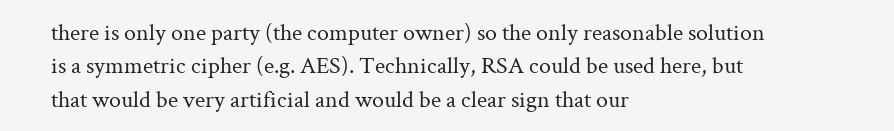there is only one party (the computer owner) so the only reasonable solution is a symmetric cipher (e.g. AES). Technically, RSA could be used here, but that would be very artificial and would be a clear sign that our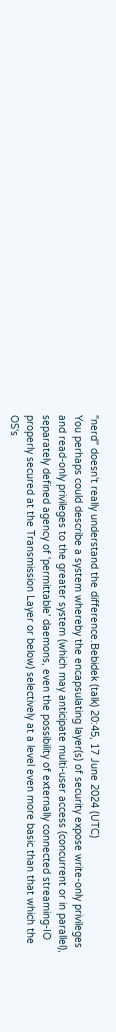"nerd" doesn't really understand the difference.Bebidek (talk) 20:45, 17 June 2024 (UTC)
You perhaps could describe a system whereby the encapsulating layer(s) of security expose write-only privileges and read-only privileges to the greater system (which may anticipate multi-user access (concurrent or in parallel), separately defined agency of 'permittable' daemons, even the possibility of externally connected streaming-IO properly secured at the Transmission Layer or below) selectively at a level even more basic than that which the OS's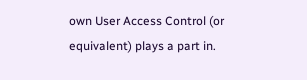own User Access Control (or equivalent) plays a part in.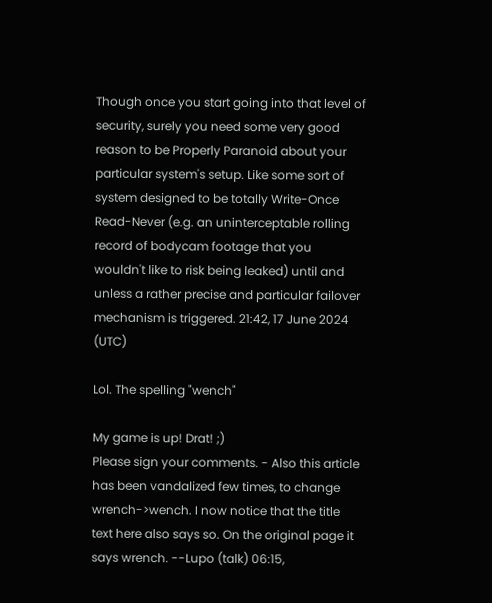Though once you start going into that level of security, surely you need some very good reason to be Properly Paranoid about your particular system's setup. Like some sort of system designed to be totally Write-Once Read-Never (e.g. an uninterceptable rolling record of bodycam footage that you wouldn't like to risk being leaked) until and unless a rather precise and particular failover mechanism is triggered. 21:42, 17 June 2024 (UTC)

Lol. The spelling "wench"

My game is up! Drat! ;)
Please sign your comments. - Also this article has been vandalized few times, to change wrench->wench. I now notice that the title text here also says so. On the original page it says wrench. --Lupo (talk) 06:15,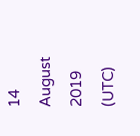14 August 2019 (UTC)